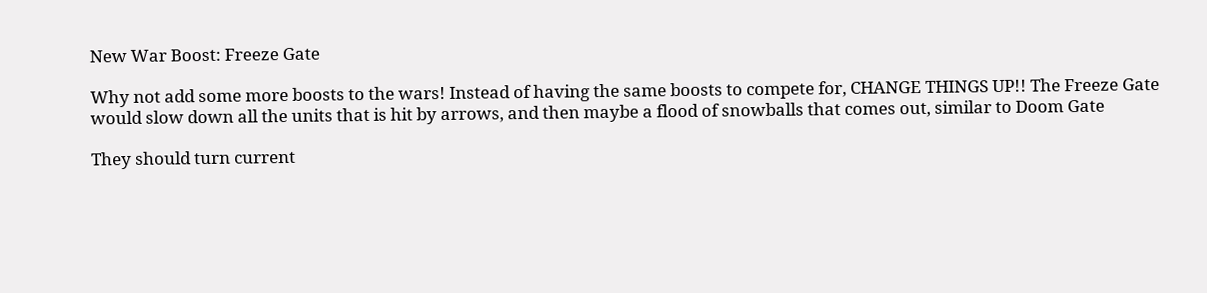New War Boost: Freeze Gate

Why not add some more boosts to the wars! Instead of having the same boosts to compete for, CHANGE THINGS UP!! The Freeze Gate would slow down all the units that is hit by arrows, and then maybe a flood of snowballs that comes out, similar to Doom Gate

They should turn current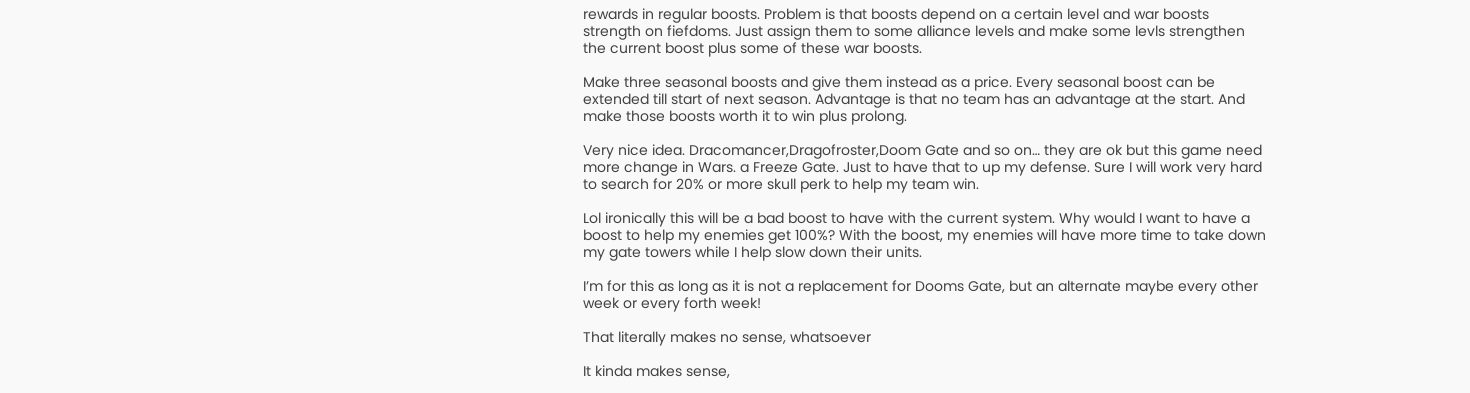rewards in regular boosts. Problem is that boosts depend on a certain level and war boosts strength on fiefdoms. Just assign them to some alliance levels and make some levls strengthen the current boost plus some of these war boosts.

Make three seasonal boosts and give them instead as a price. Every seasonal boost can be extended till start of next season. Advantage is that no team has an advantage at the start. And make those boosts worth it to win plus prolong.

Very nice idea. Dracomancer,Dragofroster,Doom Gate and so on… they are ok but this game need more change in Wars. a Freeze Gate. Just to have that to up my defense. Sure I will work very hard to search for 20% or more skull perk to help my team win.

Lol ironically this will be a bad boost to have with the current system. Why would I want to have a boost to help my enemies get 100%? With the boost, my enemies will have more time to take down my gate towers while I help slow down their units.

I’m for this as long as it is not a replacement for Dooms Gate, but an alternate maybe every other week or every forth week!

That literally makes no sense, whatsoever

It kinda makes sense,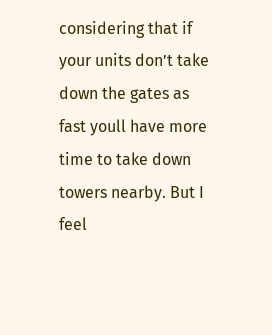considering that if your units don’t take down the gates as fast youll have more time to take down towers nearby. But I feel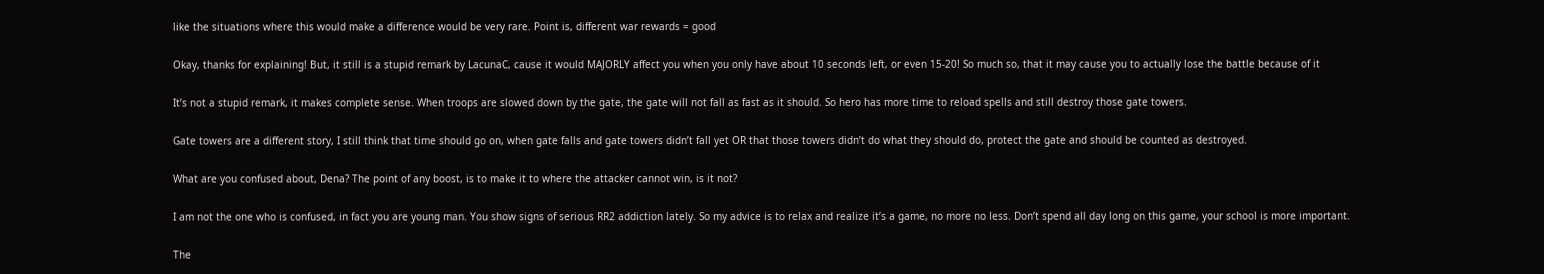like the situations where this would make a difference would be very rare. Point is, different war rewards = good

Okay, thanks for explaining! But, it still is a stupid remark by LacunaC, cause it would MAJORLY affect you when you only have about 10 seconds left, or even 15-20! So much so, that it may cause you to actually lose the battle because of it

It’s not a stupid remark, it makes complete sense. When troops are slowed down by the gate, the gate will not fall as fast as it should. So hero has more time to reload spells and still destroy those gate towers.

Gate towers are a different story, I still think that time should go on, when gate falls and gate towers didn’t fall yet OR that those towers didn’t do what they should do, protect the gate and should be counted as destroyed.

What are you confused about, Dena? The point of any boost, is to make it to where the attacker cannot win, is it not?

I am not the one who is confused, in fact you are young man. You show signs of serious RR2 addiction lately. So my advice is to relax and realize it’s a game, no more no less. Don’t spend all day long on this game, your school is more important.

The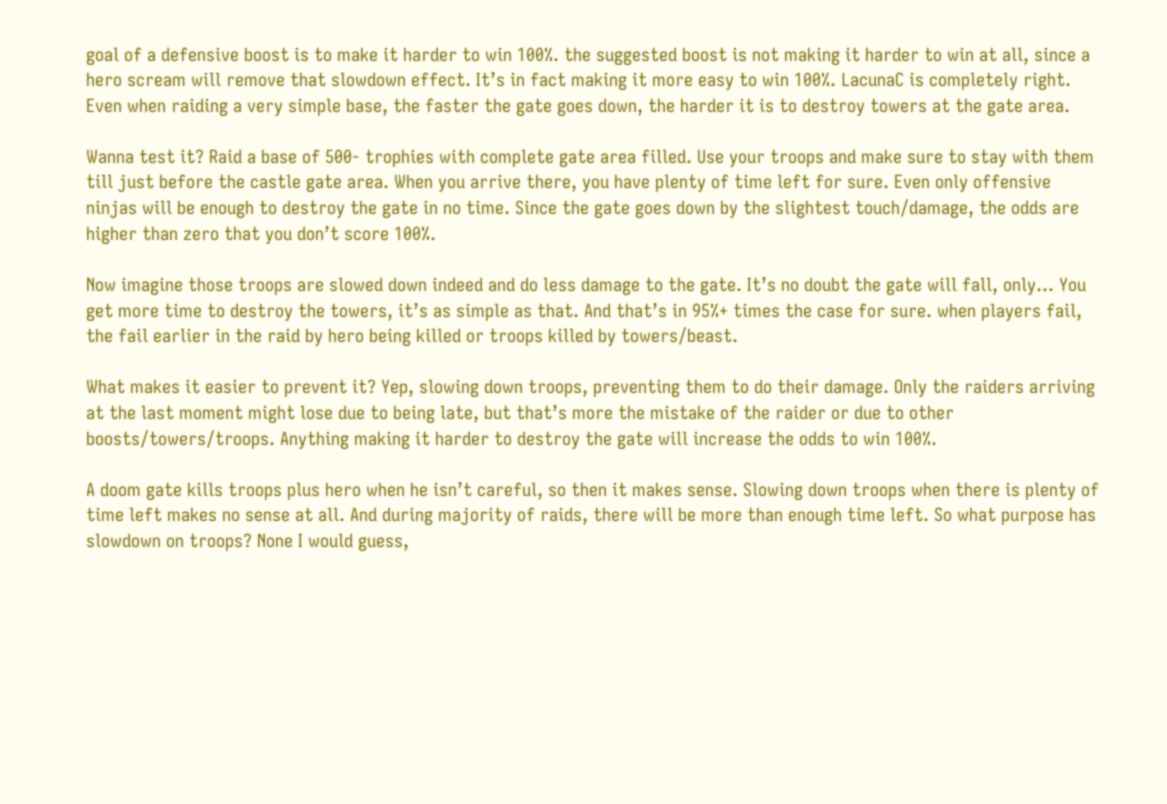goal of a defensive boost is to make it harder to win 100%. the suggested boost is not making it harder to win at all, since a hero scream will remove that slowdown effect. It’s in fact making it more easy to win 100%. LacunaC is completely right. Even when raiding a very simple base, the faster the gate goes down, the harder it is to destroy towers at the gate area.

Wanna test it? Raid a base of 500- trophies with complete gate area filled. Use your troops and make sure to stay with them till just before the castle gate area. When you arrive there, you have plenty of time left for sure. Even only offensive ninjas will be enough to destroy the gate in no time. Since the gate goes down by the slightest touch/damage, the odds are higher than zero that you don’t score 100%.

Now imagine those troops are slowed down indeed and do less damage to the gate. It’s no doubt the gate will fall, only… You get more time to destroy the towers, it’s as simple as that. And that’s in 95%+ times the case for sure. when players fail, the fail earlier in the raid by hero being killed or troops killed by towers/beast.

What makes it easier to prevent it? Yep, slowing down troops, preventing them to do their damage. Only the raiders arriving at the last moment might lose due to being late, but that’s more the mistake of the raider or due to other boosts/towers/troops. Anything making it harder to destroy the gate will increase the odds to win 100%.

A doom gate kills troops plus hero when he isn’t careful, so then it makes sense. Slowing down troops when there is plenty of time left makes no sense at all. And during majority of raids, there will be more than enough time left. So what purpose has slowdown on troops? None I would guess,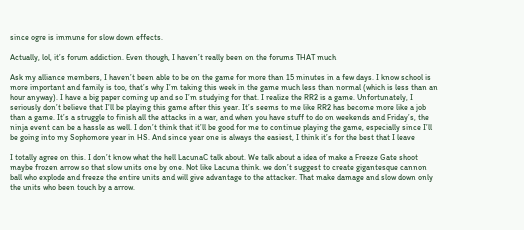since ogre is immune for slow down effects.

Actually, lol, it’s forum addiction. Even though, I haven’t really been on the forums THAT much

Ask my alliance members, I haven’t been able to be on the game for more than 15 minutes in a few days. I know school is more important and family is too, that’s why I’m taking this week in the game much less than normal (which is less than an hour anyway). I have a big paper coming up and so I’m studying for that. I realize the RR2 is a game. Unfortunately, I seriously don’t believe that I’ll be playing this game after this year. It’s seems to me like RR2 has become more like a job than a game. It’s a struggle to finish all the attacks in a war, and when you have stuff to do on weekends and Friday’s, the ninja event can be a hassle as well. I don’t think that it’ll be good for me to continue playing the game, especially since I’ll be going into my Sophomore year in HS. And since year one is always the easiest, I think it’s for the best that I leave

I totally agree on this. I don’t know what the hell LacunaC talk about. We talk about a idea of make a Freeze Gate shoot maybe frozen arrow so that slow units one by one. Not like Lacuna think. we don’t suggest to create gigantesque cannon ball who explode and freeze the entire units and will give advantage to the attacker. That make damage and slow down only the units who been touch by a arrow.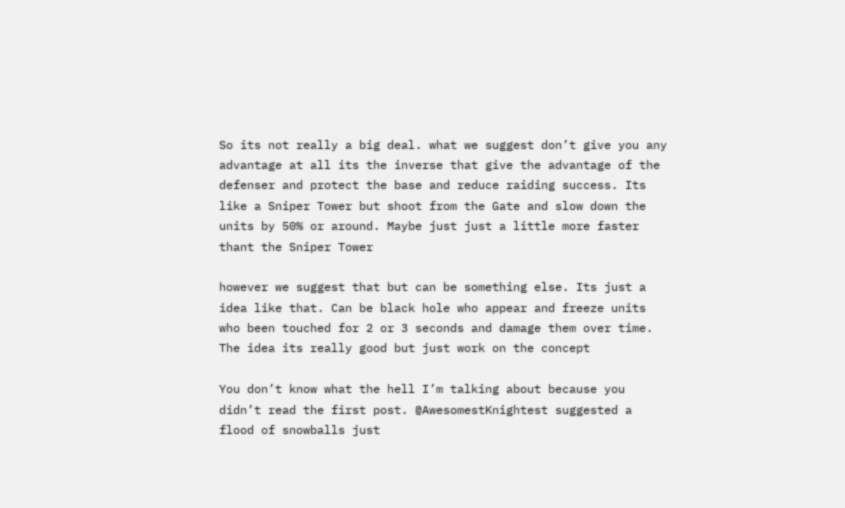So its not really a big deal. what we suggest don’t give you any advantage at all its the inverse that give the advantage of the defenser and protect the base and reduce raiding success. Its like a Sniper Tower but shoot from the Gate and slow down the units by 50% or around. Maybe just just a little more faster thant the Sniper Tower

however we suggest that but can be something else. Its just a idea like that. Can be black hole who appear and freeze units who been touched for 2 or 3 seconds and damage them over time. The idea its really good but just work on the concept

You don’t know what the hell I’m talking about because you didn’t read the first post. @AwesomestKnightest suggested a flood of snowballs just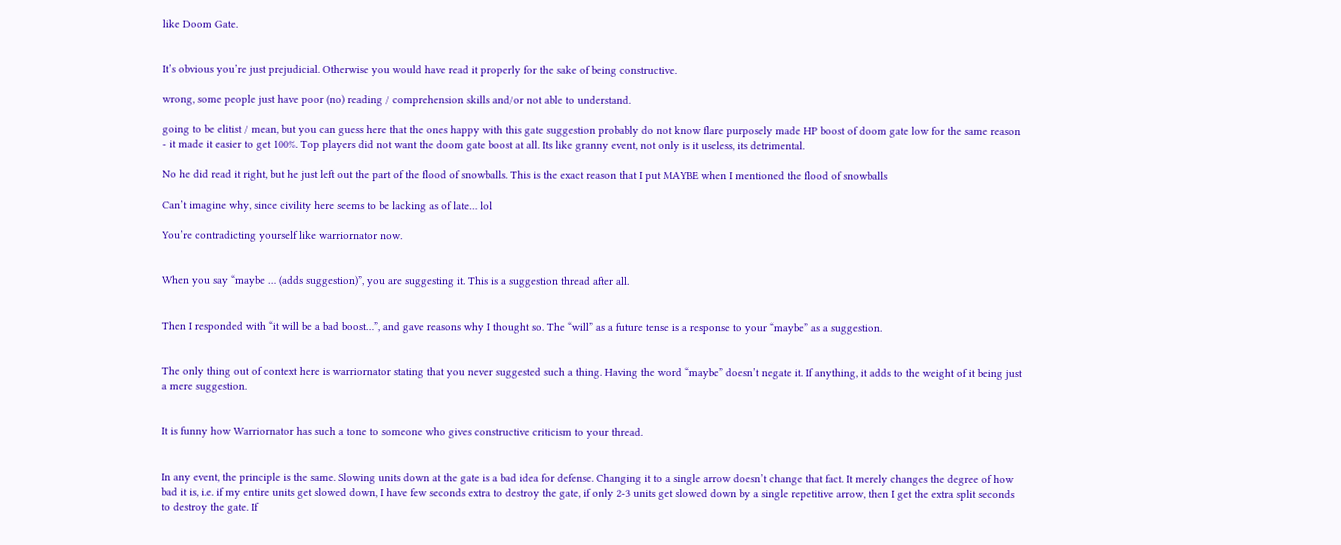like Doom Gate.


It’s obvious you’re just prejudicial. Otherwise you would have read it properly for the sake of being constructive.

wrong, some people just have poor (no) reading / comprehension skills and/or not able to understand.

going to be elitist / mean, but you can guess here that the ones happy with this gate suggestion probably do not know flare purposely made HP boost of doom gate low for the same reason - it made it easier to get 100%. Top players did not want the doom gate boost at all. Its like granny event, not only is it useless, its detrimental.

No he did read it right, but he just left out the part of the flood of snowballs. This is the exact reason that I put MAYBE when I mentioned the flood of snowballs

Can’t imagine why, since civility here seems to be lacking as of late… lol

You’re contradicting yourself like warriornator now.


When you say “maybe … (adds suggestion)”, you are suggesting it. This is a suggestion thread after all.


Then I responded with “it will be a bad boost…”, and gave reasons why I thought so. The “will” as a future tense is a response to your “maybe” as a suggestion.


The only thing out of context here is warriornator stating that you never suggested such a thing. Having the word “maybe” doesn’t negate it. If anything, it adds to the weight of it being just a mere suggestion.


It is funny how Warriornator has such a tone to someone who gives constructive criticism to your thread.


In any event, the principle is the same. Slowing units down at the gate is a bad idea for defense. Changing it to a single arrow doesn’t change that fact. It merely changes the degree of how bad it is, i.e. if my entire units get slowed down, I have few seconds extra to destroy the gate, if only 2-3 units get slowed down by a single repetitive arrow, then I get the extra split seconds to destroy the gate. If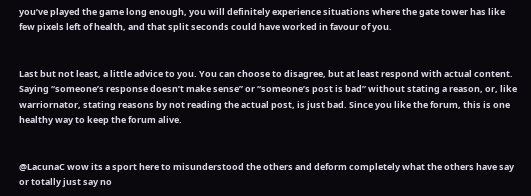you’ve played the game long enough, you will definitely experience situations where the gate tower has like few pixels left of health, and that split seconds could have worked in favour of you.


Last but not least, a little advice to you. You can choose to disagree, but at least respond with actual content. Saying “someone’s response doesn’t make sense” or “someone’s post is bad” without stating a reason, or, like warriornator, stating reasons by not reading the actual post, is just bad. Since you like the forum, this is one healthy way to keep the forum alive.


@LacunaC wow its a sport here to misunderstood the others and deform completely what the others have say or totally just say no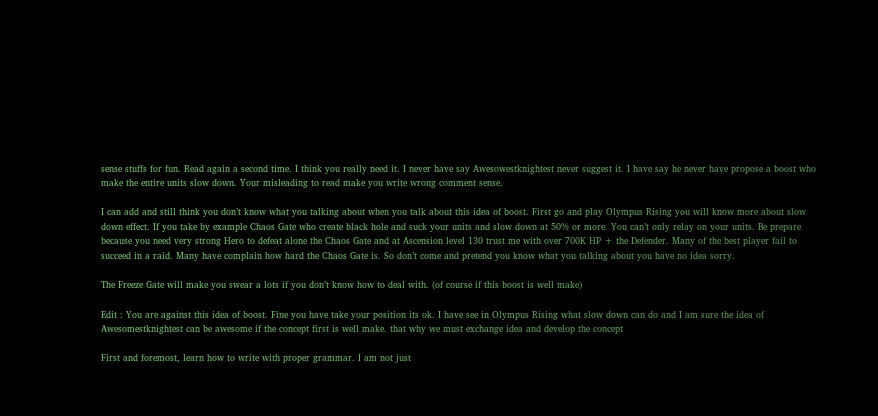sense stuffs for fun. Read again a second time. I think you really need it. I never have say Awesowestknightest never suggest it. I have say he never have propose a boost who make the entire units slow down. Your misleading to read make you write wrong comment sense.

I can add and still think you don’t know what you talking about when you talk about this idea of boost. First go and play Olympus Rising you will know more about slow down effect. If you take by example Chaos Gate who create black hole and suck your units and slow down at 50% or more. You can’t only relay on your units. Be prepare because you need very strong Hero to defeat alone the Chaos Gate and at Ascension level 130 trust me with over 700K HP + the Defender. Many of the best player fail to succeed in a raid. Many have complain how hard the Chaos Gate is. So don’t come and pretend you know what you talking about you have no idea sorry.

The Freeze Gate will make you swear a lots if you don’t know how to deal with. (of course if this boost is well make)

Edit : You are against this idea of boost. Fine you have take your position its ok. I have see in Olympus Rising what slow down can do and I am sure the idea of Awesomestknightest can be awesome if the concept first is well make. that why we must exchange idea and develop the concept

First and foremost, learn how to write with proper grammar. I am not just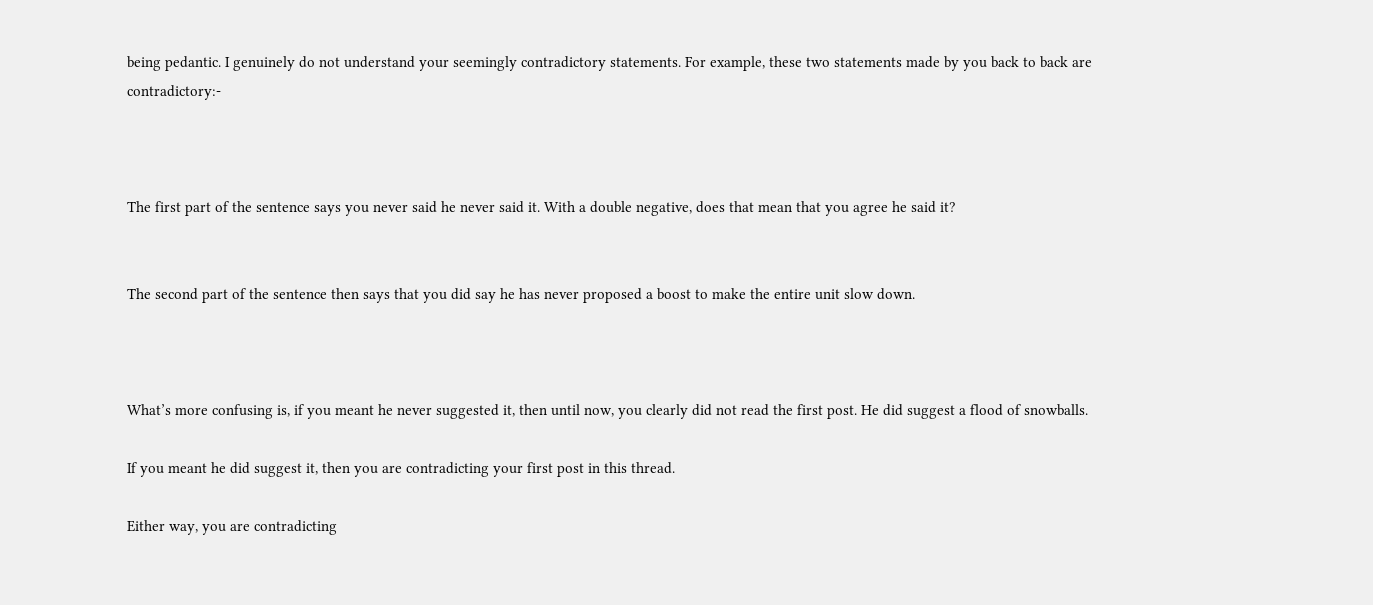being pedantic. I genuinely do not understand your seemingly contradictory statements. For example, these two statements made by you back to back are contradictory:-



The first part of the sentence says you never said he never said it. With a double negative, does that mean that you agree he said it?


The second part of the sentence then says that you did say he has never proposed a boost to make the entire unit slow down.



What’s more confusing is, if you meant he never suggested it, then until now, you clearly did not read the first post. He did suggest a flood of snowballs.

If you meant he did suggest it, then you are contradicting your first post in this thread.

Either way, you are contradicting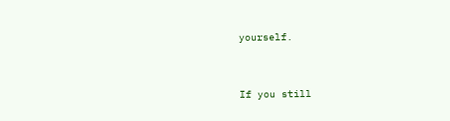yourself.


If you still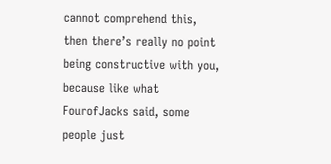cannot comprehend this, then there’s really no point being constructive with you, because like what FourofJacks said, some people just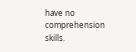have no comprehension skills.